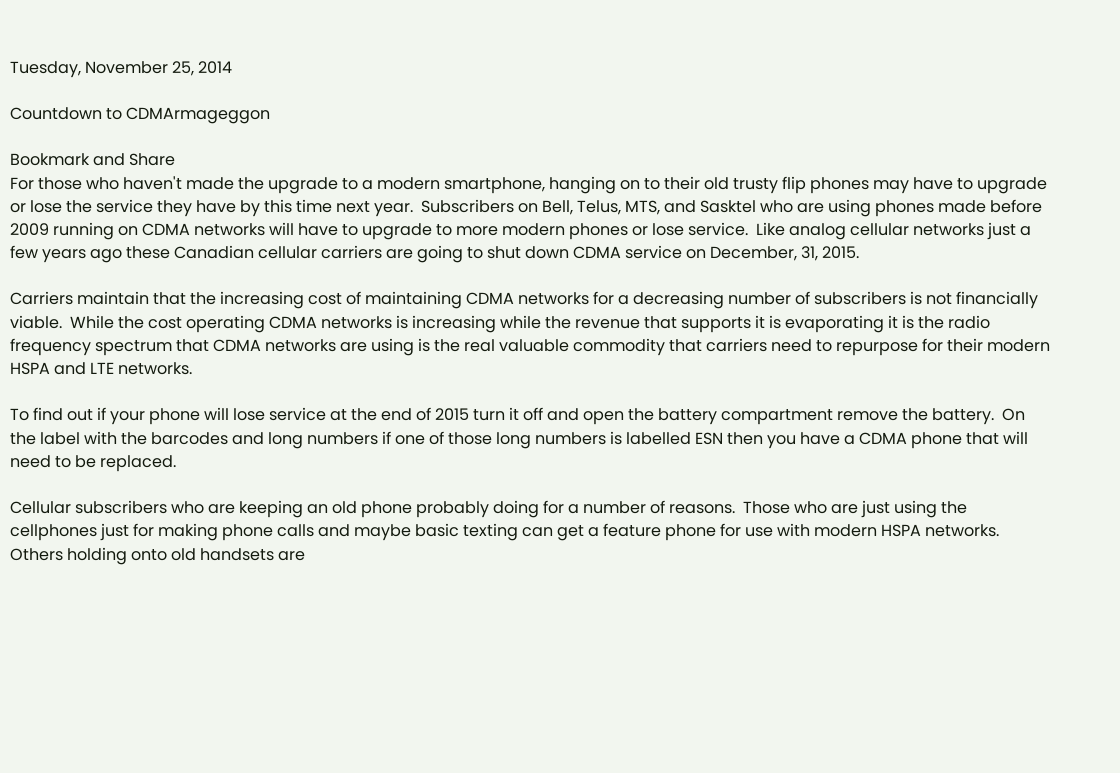Tuesday, November 25, 2014

Countdown to CDMArmageggon

Bookmark and Share
For those who haven't made the upgrade to a modern smartphone, hanging on to their old trusty flip phones may have to upgrade or lose the service they have by this time next year.  Subscribers on Bell, Telus, MTS, and Sasktel who are using phones made before 2009 running on CDMA networks will have to upgrade to more modern phones or lose service.  Like analog cellular networks just a few years ago these Canadian cellular carriers are going to shut down CDMA service on December, 31, 2015.

Carriers maintain that the increasing cost of maintaining CDMA networks for a decreasing number of subscribers is not financially viable.  While the cost operating CDMA networks is increasing while the revenue that supports it is evaporating it is the radio frequency spectrum that CDMA networks are using is the real valuable commodity that carriers need to repurpose for their modern HSPA and LTE networks.

To find out if your phone will lose service at the end of 2015 turn it off and open the battery compartment remove the battery.  On the label with the barcodes and long numbers if one of those long numbers is labelled ESN then you have a CDMA phone that will need to be replaced.

Cellular subscribers who are keeping an old phone probably doing for a number of reasons.  Those who are just using the cellphones just for making phone calls and maybe basic texting can get a feature phone for use with modern HSPA networks.  Others holding onto old handsets are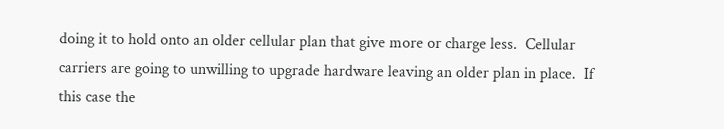doing it to hold onto an older cellular plan that give more or charge less.  Cellular carriers are going to unwilling to upgrade hardware leaving an older plan in place.  If this case the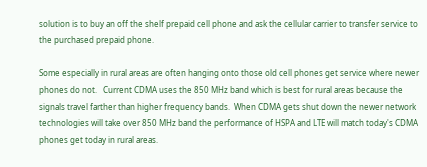solution is to buy an off the shelf prepaid cell phone and ask the cellular carrier to transfer service to the purchased prepaid phone.

Some especially in rural areas are often hanging onto those old cell phones get service where newer phones do not.   Current CDMA uses the 850 MHz band which is best for rural areas because the signals travel farther than higher frequency bands.  When CDMA gets shut down the newer network technologies will take over 850 MHz band the performance of HSPA and LTE will match today's CDMA phones get today in rural areas.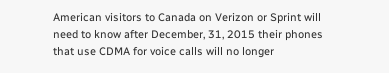American visitors to Canada on Verizon or Sprint will need to know after December, 31, 2015 their phones that use CDMA for voice calls will no longer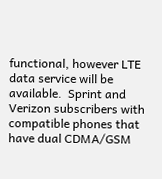functional, however LTE data service will be available.  Sprint and Verizon subscribers with compatible phones that have dual CDMA/GSM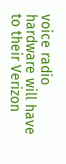voice radio hardware will have to their Verizon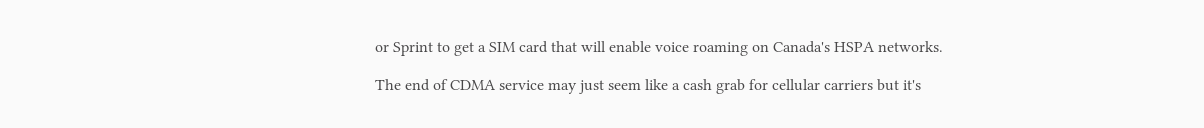or Sprint to get a SIM card that will enable voice roaming on Canada's HSPA networks.

The end of CDMA service may just seem like a cash grab for cellular carriers but it's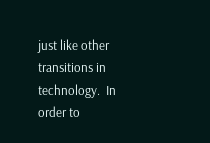just like other transitions in technology.  In order to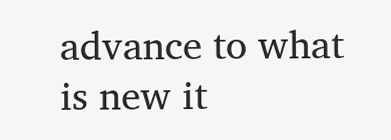advance to what is new it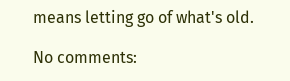means letting go of what's old.

No comments: